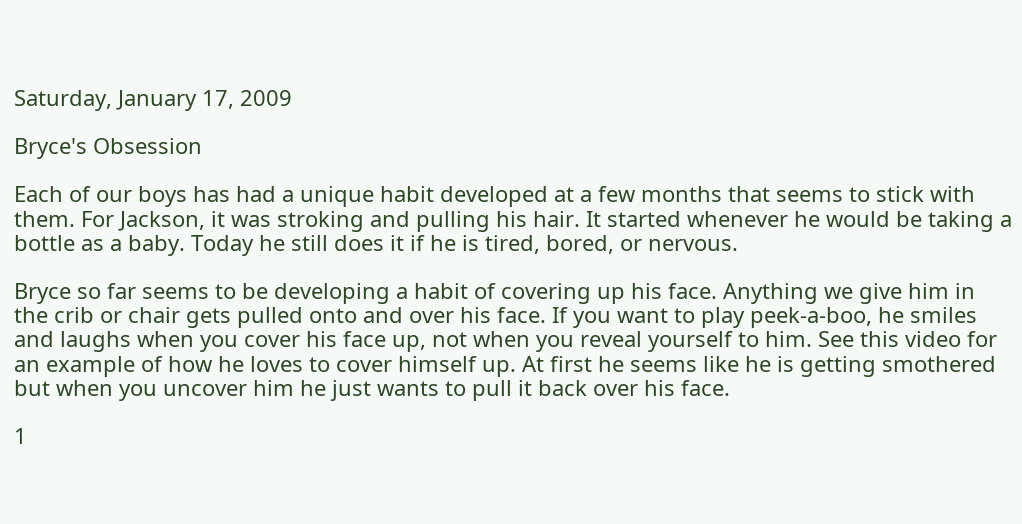Saturday, January 17, 2009

Bryce's Obsession

Each of our boys has had a unique habit developed at a few months that seems to stick with them. For Jackson, it was stroking and pulling his hair. It started whenever he would be taking a bottle as a baby. Today he still does it if he is tired, bored, or nervous.

Bryce so far seems to be developing a habit of covering up his face. Anything we give him in the crib or chair gets pulled onto and over his face. If you want to play peek-a-boo, he smiles and laughs when you cover his face up, not when you reveal yourself to him. See this video for an example of how he loves to cover himself up. At first he seems like he is getting smothered but when you uncover him he just wants to pull it back over his face.

1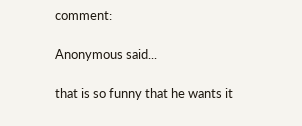comment:

Anonymous said...

that is so funny that he wants it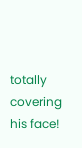totally covering his face!